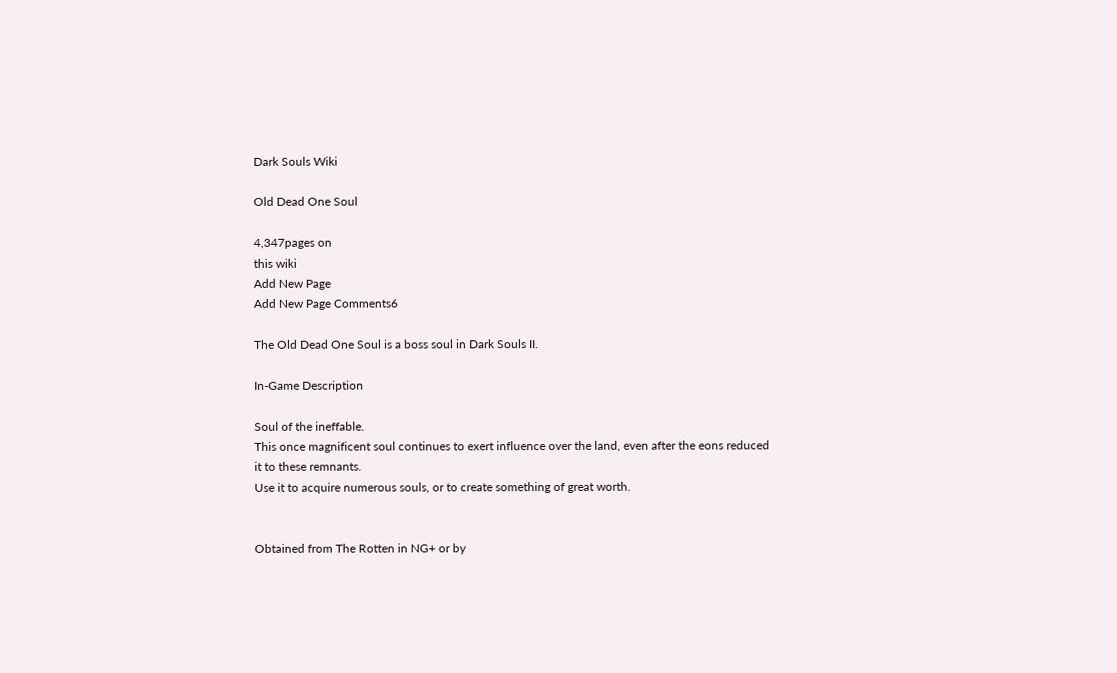Dark Souls Wiki

Old Dead One Soul

4,347pages on
this wiki
Add New Page
Add New Page Comments6

The Old Dead One Soul is a boss soul in Dark Souls II.

In-Game Description

Soul of the ineffable.
This once magnificent soul continues to exert influence over the land, even after the eons reduced it to these remnants.
Use it to acquire numerous souls, or to create something of great worth.


Obtained from The Rotten in NG+ or by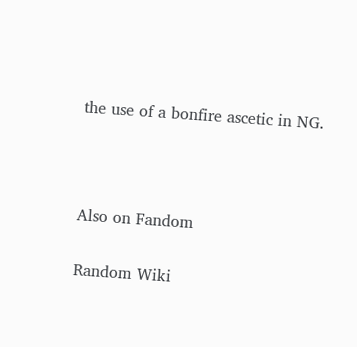the use of a bonfire ascetic in NG.



Also on Fandom

Random Wiki